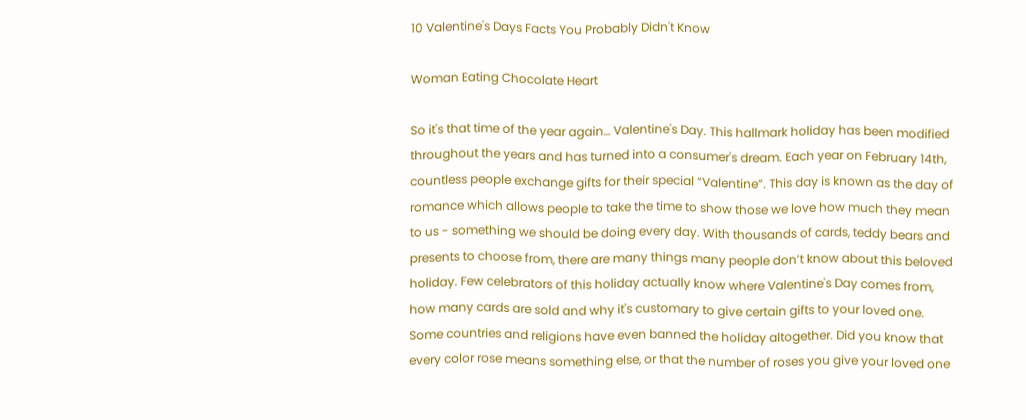10 Valentine's Days Facts You Probably Didn't Know

Woman Eating Chocolate Heart

So it's that time of the year again… Valentine's Day. This hallmark holiday has been modified throughout the years and has turned into a consumer's dream. Each year on February 14th, countless people exchange gifts for their special “Valentine”. This day is known as the day of romance which allows people to take the time to show those we love how much they mean to us - something we should be doing every day. With thousands of cards, teddy bears and presents to choose from, there are many things many people don’t know about this beloved holiday. Few celebrators of this holiday actually know where Valentine's Day comes from, how many cards are sold and why it's customary to give certain gifts to your loved one. Some countries and religions have even banned the holiday altogether. Did you know that every color rose means something else, or that the number of roses you give your loved one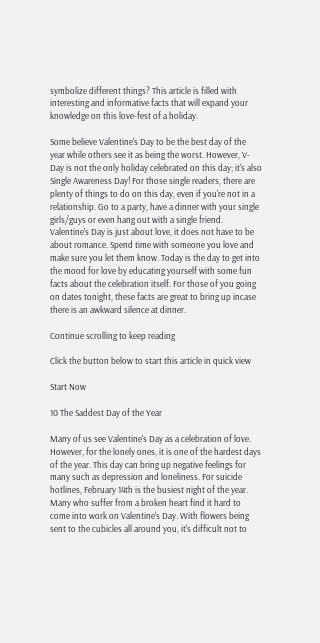symbolize different things? This article is filled with interesting and informative facts that will expand your knowledge on this love-fest of a holiday.

Some believe Valentine's Day to be the best day of the year while others see it as being the worst. However, V-Day is not the only holiday celebrated on this day; it's also Single Awareness Day! For those single readers, there are plenty of things to do on this day, even if you're not in a relationship. Go to a party, have a dinner with your single girls/guys or even hang out with a single friend. Valentine's Day is just about love, it does not have to be about romance. Spend time with someone you love and make sure you let them know. Today is the day to get into the mood for love by educating yourself with some fun facts about the celebration itself. For those of you going on dates tonight, these facts are great to bring up incase there is an awkward silence at dinner.

Continue scrolling to keep reading

Click the button below to start this article in quick view

Start Now

10 The Saddest Day of the Year

Many of us see Valentine's Day as a celebration of love. However, for the lonely ones, it is one of the hardest days of the year. This day can bring up negative feelings for many such as depression and loneliness. For suicide hotlines, February 14th is the busiest night of the year. Many who suffer from a broken heart find it hard to come into work on Valentine's Day. With flowers being sent to the cubicles all around you, it's difficult not to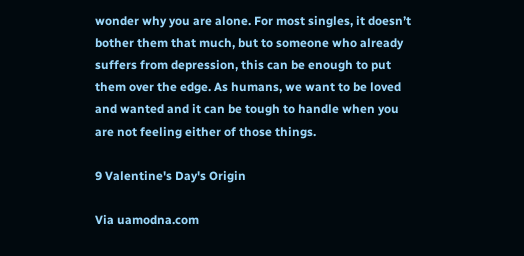wonder why you are alone. For most singles, it doesn’t bother them that much, but to someone who already suffers from depression, this can be enough to put them over the edge. As humans, we want to be loved and wanted and it can be tough to handle when you are not feeling either of those things.

9 Valentine's Day's Origin

Via uamodna.com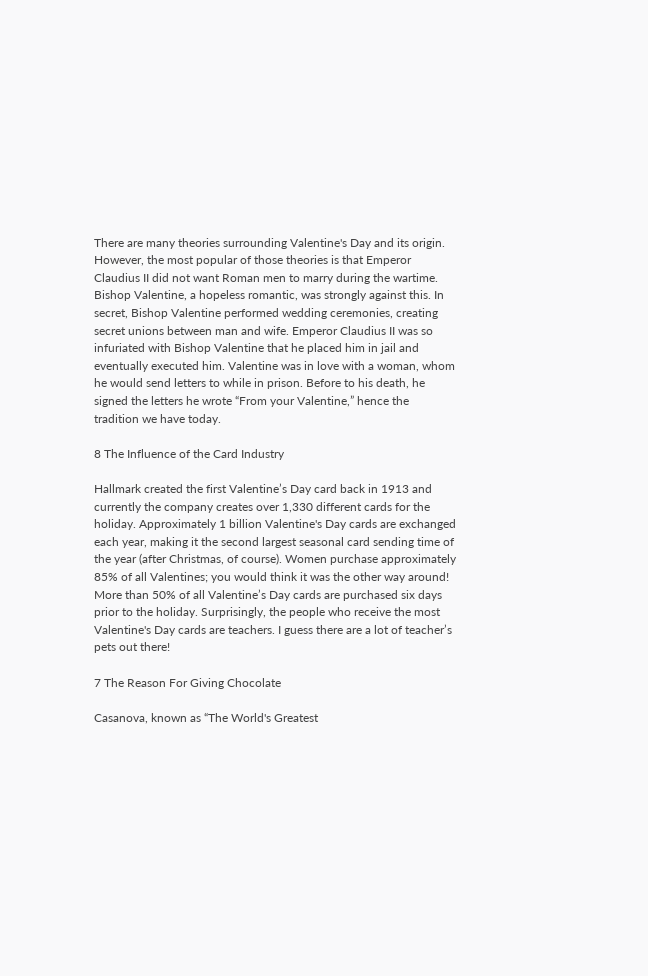There are many theories surrounding Valentine's Day and its origin. However, the most popular of those theories is that Emperor Claudius II did not want Roman men to marry during the wartime. Bishop Valentine, a hopeless romantic, was strongly against this. In secret, Bishop Valentine performed wedding ceremonies, creating secret unions between man and wife. Emperor Claudius II was so infuriated with Bishop Valentine that he placed him in jail and eventually executed him. Valentine was in love with a woman, whom he would send letters to while in prison. Before to his death, he signed the letters he wrote “From your Valentine,” hence the tradition we have today.

8 The Influence of the Card Industry

Hallmark created the first Valentine’s Day card back in 1913 and currently the company creates over 1,330 different cards for the holiday. Approximately 1 billion Valentine's Day cards are exchanged each year, making it the second largest seasonal card sending time of the year (after Christmas, of course). Women purchase approximately 85% of all Valentines; you would think it was the other way around! More than 50% of all Valentine’s Day cards are purchased six days prior to the holiday. Surprisingly, the people who receive the most Valentine's Day cards are teachers. I guess there are a lot of teacher’s pets out there!

7 The Reason For Giving Chocolate

Casanova, known as “The World's Greatest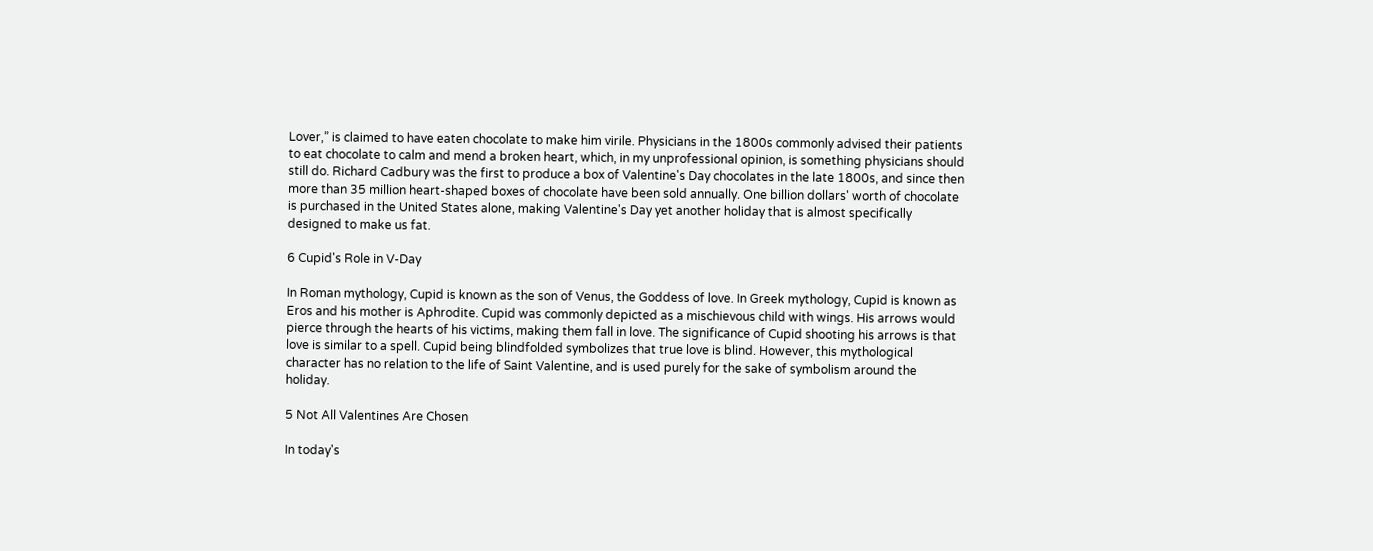Lover,” is claimed to have eaten chocolate to make him virile. Physicians in the 1800s commonly advised their patients to eat chocolate to calm and mend a broken heart, which, in my unprofessional opinion, is something physicians should still do. Richard Cadbury was the first to produce a box of Valentine's Day chocolates in the late 1800s, and since then more than 35 million heart-shaped boxes of chocolate have been sold annually. One billion dollars' worth of chocolate is purchased in the United States alone, making Valentine's Day yet another holiday that is almost specifically designed to make us fat.

6 Cupid's Role in V-Day

In Roman mythology, Cupid is known as the son of Venus, the Goddess of love. In Greek mythology, Cupid is known as Eros and his mother is Aphrodite. Cupid was commonly depicted as a mischievous child with wings. His arrows would pierce through the hearts of his victims, making them fall in love. The significance of Cupid shooting his arrows is that love is similar to a spell. Cupid being blindfolded symbolizes that true love is blind. However, this mythological character has no relation to the life of Saint Valentine, and is used purely for the sake of symbolism around the holiday.

5 Not All Valentines Are Chosen

In today's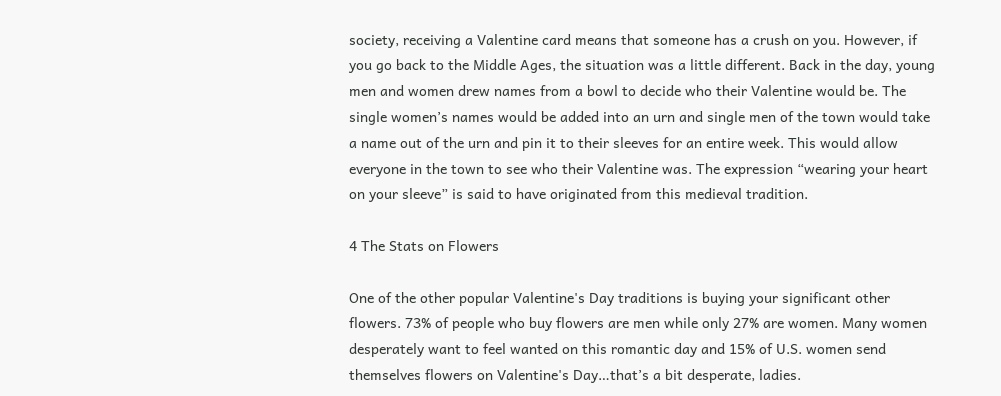society, receiving a Valentine card means that someone has a crush on you. However, if you go back to the Middle Ages, the situation was a little different. Back in the day, young men and women drew names from a bowl to decide who their Valentine would be. The single women’s names would be added into an urn and single men of the town would take a name out of the urn and pin it to their sleeves for an entire week. This would allow everyone in the town to see who their Valentine was. The expression “wearing your heart on your sleeve” is said to have originated from this medieval tradition.

4 The Stats on Flowers

One of the other popular Valentine's Day traditions is buying your significant other flowers. 73% of people who buy flowers are men while only 27% are women. Many women desperately want to feel wanted on this romantic day and 15% of U.S. women send themselves flowers on Valentine's Day…that’s a bit desperate, ladies.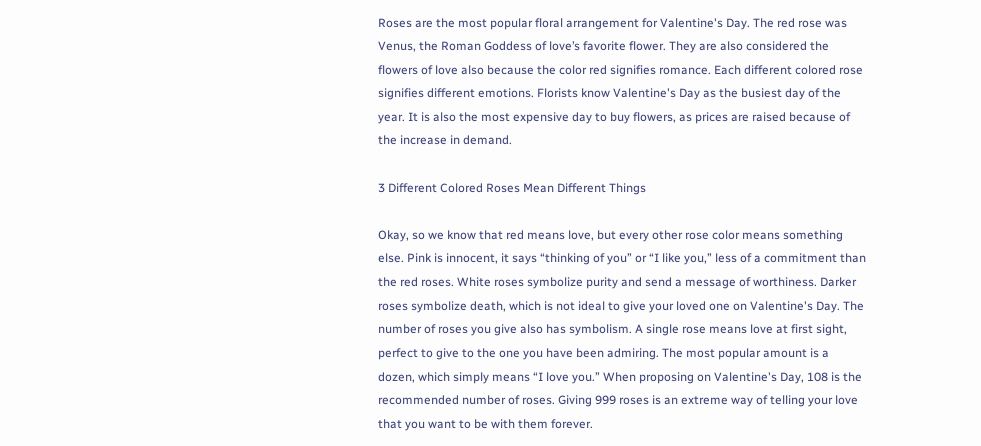Roses are the most popular floral arrangement for Valentine's Day. The red rose was Venus, the Roman Goddess of love’s favorite flower. They are also considered the flowers of love also because the color red signifies romance. Each different colored rose signifies different emotions. Florists know Valentine's Day as the busiest day of the year. It is also the most expensive day to buy flowers, as prices are raised because of the increase in demand.

3 Different Colored Roses Mean Different Things

Okay, so we know that red means love, but every other rose color means something else. Pink is innocent, it says “thinking of you” or “I like you,” less of a commitment than the red roses. White roses symbolize purity and send a message of worthiness. Darker roses symbolize death, which is not ideal to give your loved one on Valentine's Day. The number of roses you give also has symbolism. A single rose means love at first sight, perfect to give to the one you have been admiring. The most popular amount is a dozen, which simply means “I love you.” When proposing on Valentine's Day, 108 is the recommended number of roses. Giving 999 roses is an extreme way of telling your love that you want to be with them forever.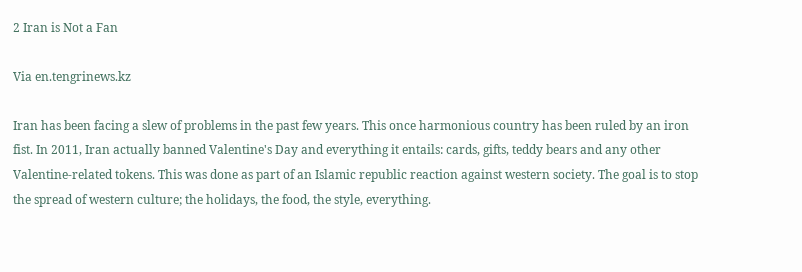2 Iran is Not a Fan

Via en.tengrinews.kz

Iran has been facing a slew of problems in the past few years. This once harmonious country has been ruled by an iron fist. In 2011, Iran actually banned Valentine's Day and everything it entails: cards, gifts, teddy bears and any other Valentine-related tokens. This was done as part of an Islamic republic reaction against western society. The goal is to stop the spread of western culture; the holidays, the food, the style, everything.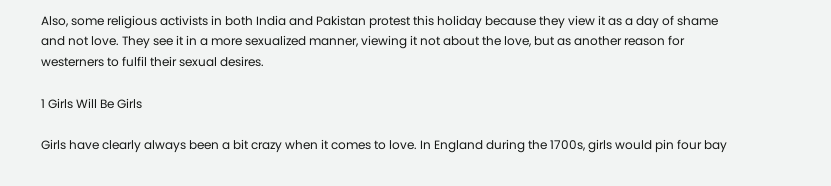Also, some religious activists in both India and Pakistan protest this holiday because they view it as a day of shame and not love. They see it in a more sexualized manner, viewing it not about the love, but as another reason for westerners to fulfil their sexual desires.

1 Girls Will Be Girls

Girls have clearly always been a bit crazy when it comes to love. In England during the 1700s, girls would pin four bay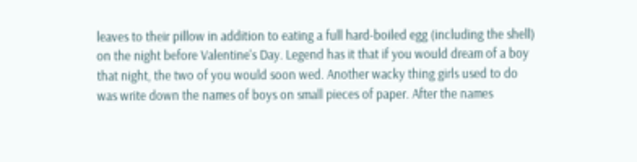leaves to their pillow in addition to eating a full hard-boiled egg (including the shell) on the night before Valentine's Day. Legend has it that if you would dream of a boy that night, the two of you would soon wed. Another wacky thing girls used to do was write down the names of boys on small pieces of paper. After the names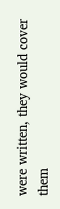were written, they would cover them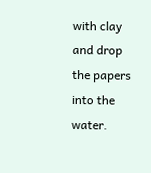with clay and drop the papers into the water.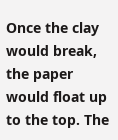Once the clay would break, the paper would float up to the top. The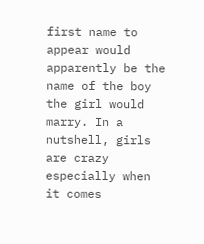first name to appear would apparently be the name of the boy the girl would marry. In a nutshell, girls are crazy especially when it comes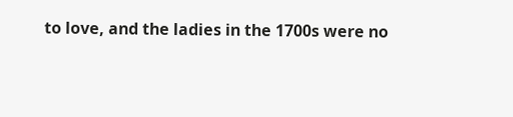to love, and the ladies in the 1700s were no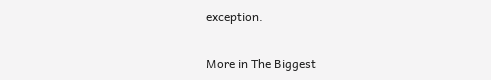exception.

More in The Biggest